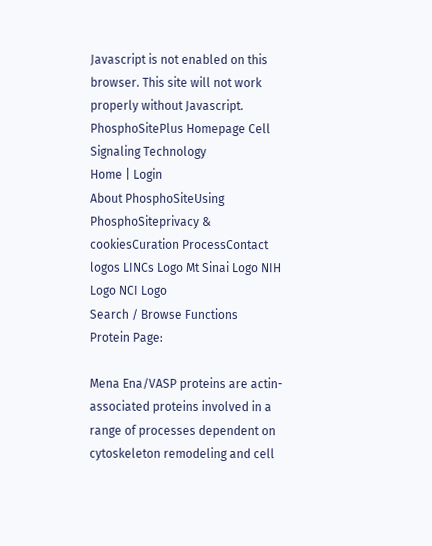Javascript is not enabled on this browser. This site will not work properly without Javascript.
PhosphoSitePlus Homepage Cell Signaling Technology
Home | Login
About PhosphoSiteUsing PhosphoSiteprivacy & cookiesCuration ProcessContact
logos LINCs Logo Mt Sinai Logo NIH Logo NCI Logo
Search / Browse Functions
Protein Page:

Mena Ena/VASP proteins are actin-associated proteins involved in a range of processes dependent on cytoskeleton remodeling and cell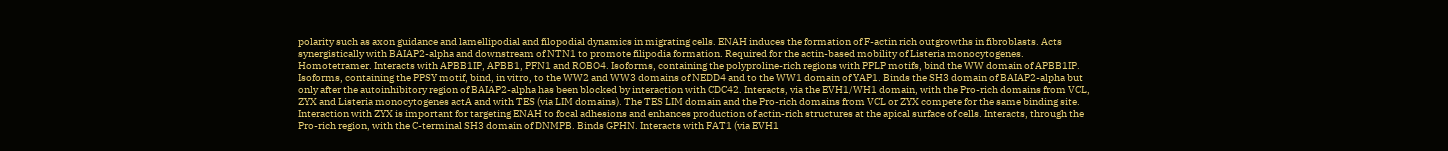polarity such as axon guidance and lamellipodial and filopodial dynamics in migrating cells. ENAH induces the formation of F-actin rich outgrowths in fibroblasts. Acts synergistically with BAIAP2-alpha and downstream of NTN1 to promote filipodia formation. Required for the actin-based mobility of Listeria monocytogenes. Homotetramer. Interacts with APBB1IP, APBB1, PFN1 and ROBO4. Isoforms, containing the polyproline-rich regions with PPLP motifs, bind the WW domain of APBB1IP. Isoforms, containing the PPSY motif, bind, in vitro, to the WW2 and WW3 domains of NEDD4 and to the WW1 domain of YAP1. Binds the SH3 domain of BAIAP2-alpha but only after the autoinhibitory region of BAIAP2-alpha has been blocked by interaction with CDC42. Interacts, via the EVH1/WH1 domain, with the Pro-rich domains from VCL, ZYX and Listeria monocytogenes actA and with TES (via LIM domains). The TES LIM domain and the Pro-rich domains from VCL or ZYX compete for the same binding site. Interaction with ZYX is important for targeting ENAH to focal adhesions and enhances production of actin-rich structures at the apical surface of cells. Interacts, through the Pro-rich region, with the C-terminal SH3 domain of DNMPB. Binds GPHN. Interacts with FAT1 (via EVH1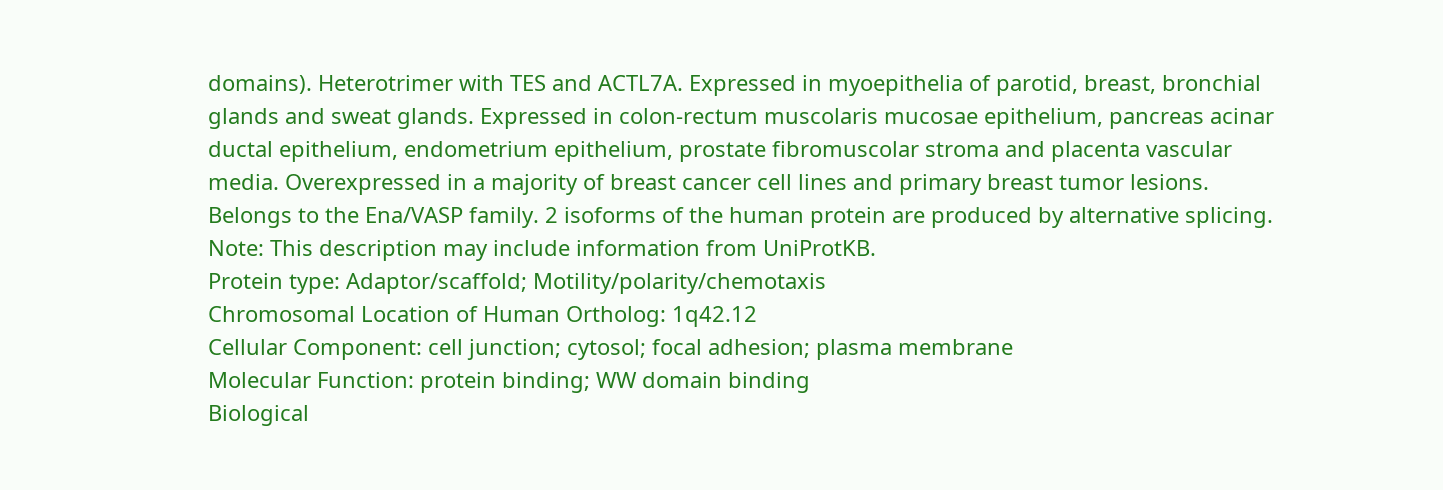domains). Heterotrimer with TES and ACTL7A. Expressed in myoepithelia of parotid, breast, bronchial glands and sweat glands. Expressed in colon-rectum muscolaris mucosae epithelium, pancreas acinar ductal epithelium, endometrium epithelium, prostate fibromuscolar stroma and placenta vascular media. Overexpressed in a majority of breast cancer cell lines and primary breast tumor lesions. Belongs to the Ena/VASP family. 2 isoforms of the human protein are produced by alternative splicing. Note: This description may include information from UniProtKB.
Protein type: Adaptor/scaffold; Motility/polarity/chemotaxis
Chromosomal Location of Human Ortholog: 1q42.12
Cellular Component: cell junction; cytosol; focal adhesion; plasma membrane
Molecular Function: protein binding; WW domain binding
Biological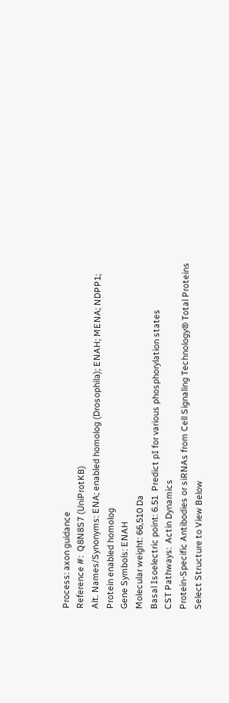Process: axon guidance
Reference #:  Q8N8S7 (UniProtKB)
Alt. Names/Synonyms: ENA; enabled homolog (Drosophila); ENAH; MENA; NDPP1; Protein enabled homolog
Gene Symbols: ENAH
Molecular weight: 66,510 Da
Basal Isoelectric point: 6.51  Predict pI for various phosphorylation states
CST Pathways:  Actin Dynamics
Protein-Specific Antibodies or siRNAs from Cell Signaling Technology® Total Proteins
Select Structure to View Below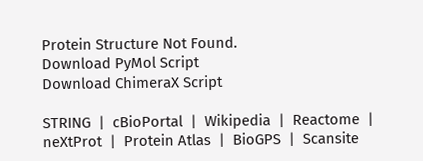Protein Structure Not Found.
Download PyMol Script
Download ChimeraX Script

STRING  |  cBioPortal  |  Wikipedia  |  Reactome  |  neXtProt  |  Protein Atlas  |  BioGPS  |  Scansite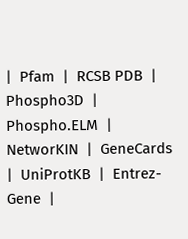|  Pfam  |  RCSB PDB  |  Phospho3D  |  Phospho.ELM  |  NetworKIN  |  GeneCards  |  UniProtKB  |  Entrez-Gene  |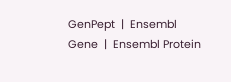GenPept  |  Ensembl Gene  |  Ensembl Protein